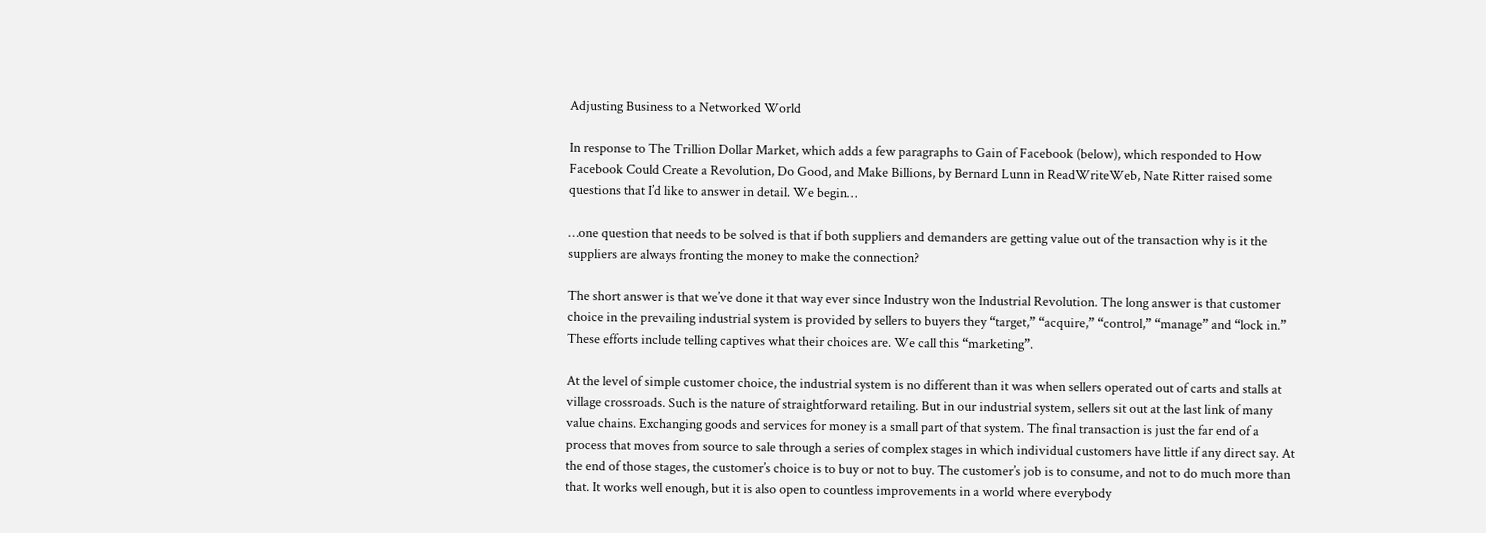Adjusting Business to a Networked World

In response to The Trillion Dollar Market, which adds a few paragraphs to Gain of Facebook (below), which responded to How Facebook Could Create a Revolution, Do Good, and Make Billions, by Bernard Lunn in ReadWriteWeb, Nate Ritter raised some questions that I’d like to answer in detail. We begin…

…one question that needs to be solved is that if both suppliers and demanders are getting value out of the transaction why is it the suppliers are always fronting the money to make the connection?

The short answer is that we’ve done it that way ever since Industry won the Industrial Revolution. The long answer is that customer choice in the prevailing industrial system is provided by sellers to buyers they “target,” “acquire,” “control,” “manage” and “lock in.” These efforts include telling captives what their choices are. We call this “marketing”.

At the level of simple customer choice, the industrial system is no different than it was when sellers operated out of carts and stalls at village crossroads. Such is the nature of straightforward retailing. But in our industrial system, sellers sit out at the last link of many value chains. Exchanging goods and services for money is a small part of that system. The final transaction is just the far end of a process that moves from source to sale through a series of complex stages in which individual customers have little if any direct say. At the end of those stages, the customer’s choice is to buy or not to buy. The customer’s job is to consume, and not to do much more than that. It works well enough, but it is also open to countless improvements in a world where everybody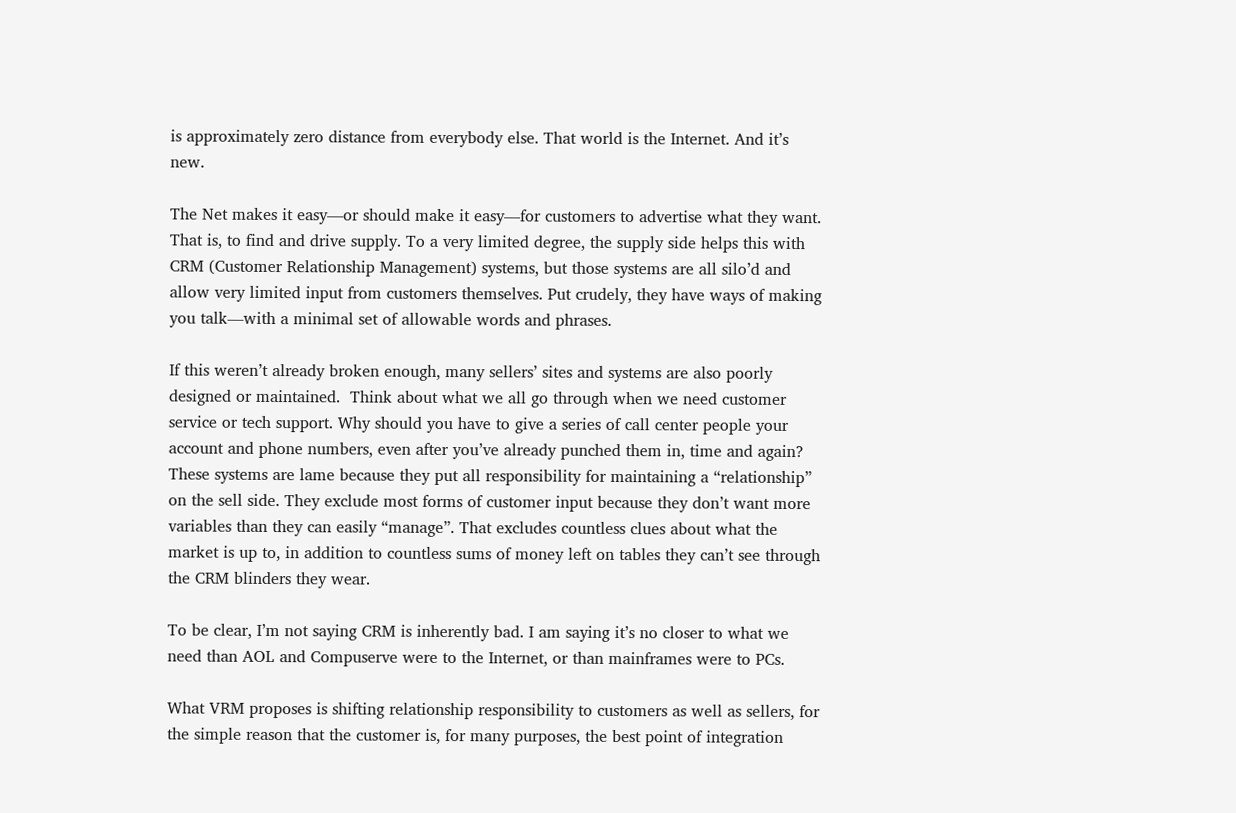is approximately zero distance from everybody else. That world is the Internet. And it’s new.

The Net makes it easy—or should make it easy—for customers to advertise what they want. That is, to find and drive supply. To a very limited degree, the supply side helps this with CRM (Customer Relationship Management) systems, but those systems are all silo’d and allow very limited input from customers themselves. Put crudely, they have ways of making you talk—with a minimal set of allowable words and phrases.

If this weren’t already broken enough, many sellers’ sites and systems are also poorly designed or maintained.  Think about what we all go through when we need customer service or tech support. Why should you have to give a series of call center people your account and phone numbers, even after you’ve already punched them in, time and again? These systems are lame because they put all responsibility for maintaining a “relationship” on the sell side. They exclude most forms of customer input because they don’t want more variables than they can easily “manage”. That excludes countless clues about what the market is up to, in addition to countless sums of money left on tables they can’t see through the CRM blinders they wear.

To be clear, I’m not saying CRM is inherently bad. I am saying it’s no closer to what we need than AOL and Compuserve were to the Internet, or than mainframes were to PCs.

What VRM proposes is shifting relationship responsibility to customers as well as sellers, for the simple reason that the customer is, for many purposes, the best point of integration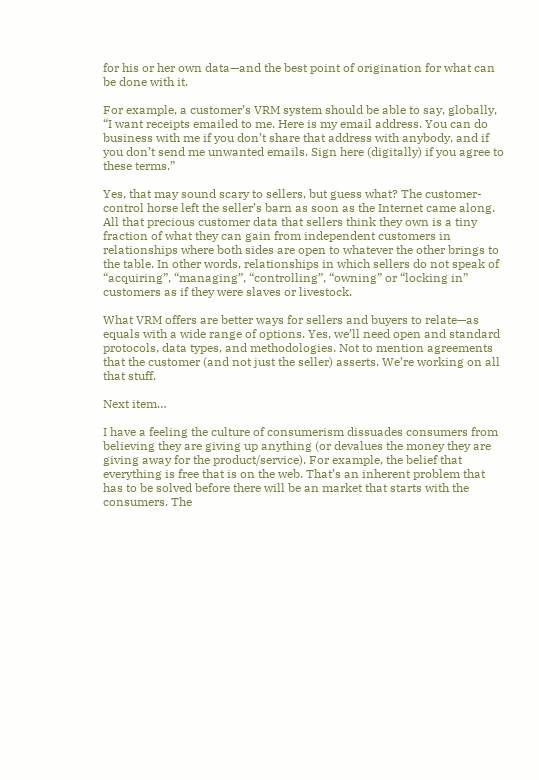for his or her own data—and the best point of origination for what can be done with it.

For example, a customer’s VRM system should be able to say, globally, “I want receipts emailed to me. Here is my email address. You can do business with me if you don’t share that address with anybody, and if you don’t send me unwanted emails. Sign here (digitally) if you agree to these terms.”

Yes, that may sound scary to sellers, but guess what? The customer-control horse left the seller’s barn as soon as the Internet came along. All that precious customer data that sellers think they own is a tiny fraction of what they can gain from independent customers in relationships where both sides are open to whatever the other brings to the table. In other words, relationships in which sellers do not speak of “acquiring”, “managing”, “controlling”, “owning” or “locking in” customers as if they were slaves or livestock.

What VRM offers are better ways for sellers and buyers to relate—as equals with a wide range of options. Yes, we’ll need open and standard protocols, data types, and methodologies. Not to mention agreements that the customer (and not just the seller) asserts. We’re working on all that stuff.

Next item…

I have a feeling the culture of consumerism dissuades consumers from believing they are giving up anything (or devalues the money they are giving away for the product/service). For example, the belief that everything is free that is on the web. That’s an inherent problem that has to be solved before there will be an market that starts with the consumers. The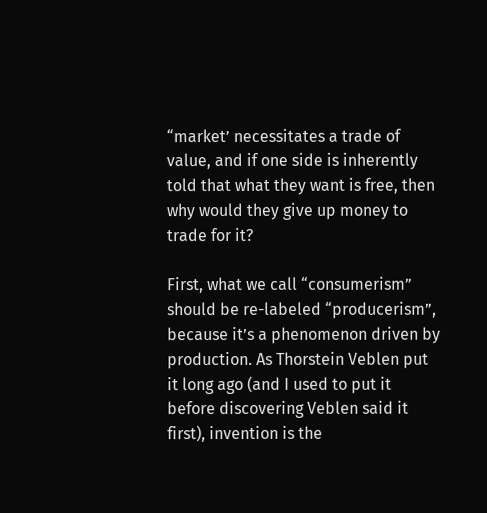“market’ necessitates a trade of value, and if one side is inherently told that what they want is free, then why would they give up money to trade for it?

First, what we call “consumerism” should be re-labeled “producerism”, because it’s a phenomenon driven by production. As Thorstein Veblen put it long ago (and I used to put it before discovering Veblen said it first), invention is the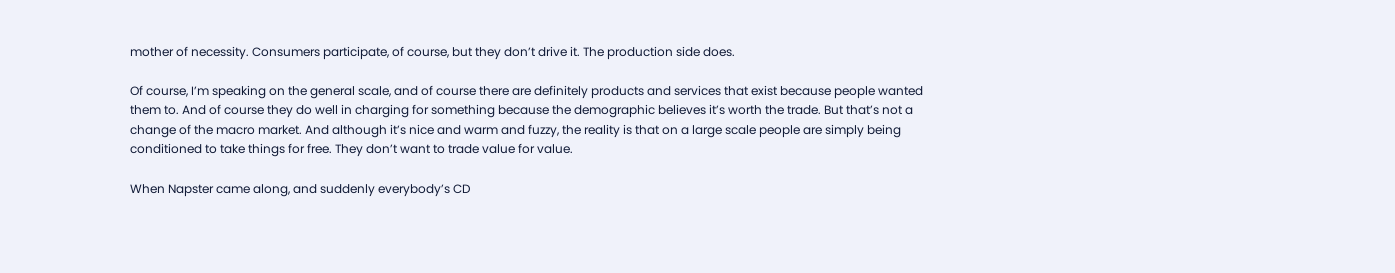mother of necessity. Consumers participate, of course, but they don’t drive it. The production side does.

Of course, I’m speaking on the general scale, and of course there are definitely products and services that exist because people wanted them to. And of course they do well in charging for something because the demographic believes it’s worth the trade. But that’s not a change of the macro market. And although it’s nice and warm and fuzzy, the reality is that on a large scale people are simply being conditioned to take things for free. They don’t want to trade value for value.

When Napster came along, and suddenly everybody’s CD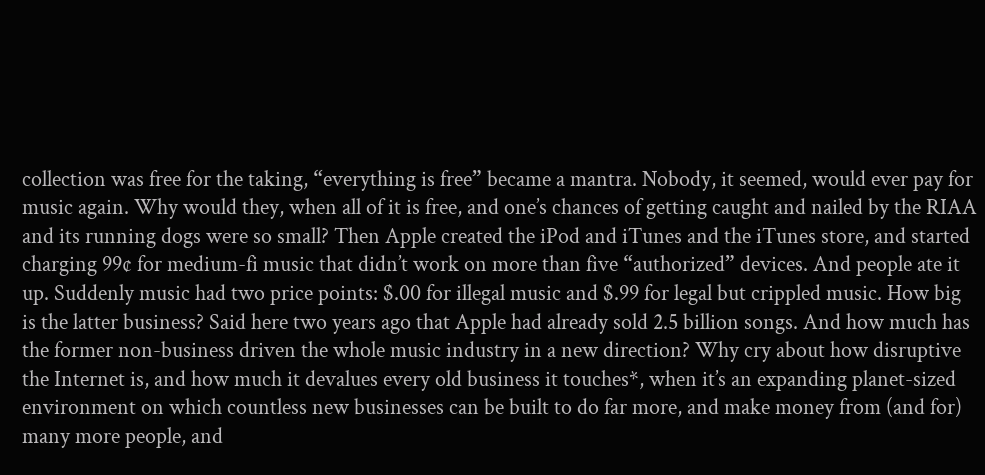collection was free for the taking, “everything is free” became a mantra. Nobody, it seemed, would ever pay for music again. Why would they, when all of it is free, and one’s chances of getting caught and nailed by the RIAA and its running dogs were so small? Then Apple created the iPod and iTunes and the iTunes store, and started charging 99¢ for medium-fi music that didn’t work on more than five “authorized” devices. And people ate it up. Suddenly music had two price points: $.00 for illegal music and $.99 for legal but crippled music. How big is the latter business? Said here two years ago that Apple had already sold 2.5 billion songs. And how much has the former non-business driven the whole music industry in a new direction? Why cry about how disruptive the Internet is, and how much it devalues every old business it touches*, when it’s an expanding planet-sized environment on which countless new businesses can be built to do far more, and make money from (and for) many more people, and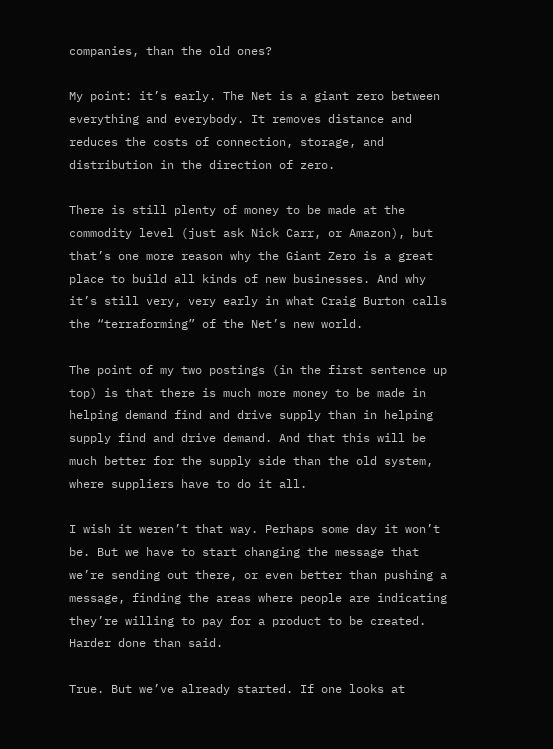companies, than the old ones?

My point: it’s early. The Net is a giant zero between everything and everybody. It removes distance and reduces the costs of connection, storage, and distribution in the direction of zero.

There is still plenty of money to be made at the commodity level (just ask Nick Carr, or Amazon), but that’s one more reason why the Giant Zero is a great place to build all kinds of new businesses. And why it’s still very, very early in what Craig Burton calls the “terraforming” of the Net’s new world.

The point of my two postings (in the first sentence up top) is that there is much more money to be made in helping demand find and drive supply than in helping supply find and drive demand. And that this will be much better for the supply side than the old system, where suppliers have to do it all.

I wish it weren’t that way. Perhaps some day it won’t be. But we have to start changing the message that we’re sending out there, or even better than pushing a message, finding the areas where people are indicating they’re willing to pay for a product to be created. Harder done than said.

True. But we’ve already started. If one looks at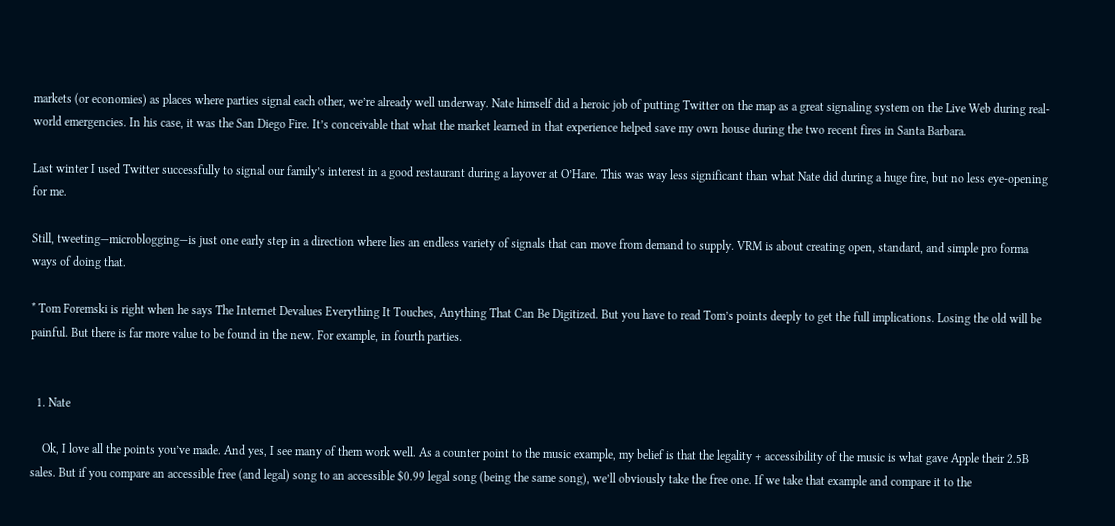markets (or economies) as places where parties signal each other, we’re already well underway. Nate himself did a heroic job of putting Twitter on the map as a great signaling system on the Live Web during real-world emergencies. In his case, it was the San Diego Fire. It’s conceivable that what the market learned in that experience helped save my own house during the two recent fires in Santa Barbara.

Last winter I used Twitter successfully to signal our family’s interest in a good restaurant during a layover at O’Hare. This was way less significant than what Nate did during a huge fire, but no less eye-opening for me.

Still, tweeting—microblogging—is just one early step in a direction where lies an endless variety of signals that can move from demand to supply. VRM is about creating open, standard, and simple pro forma ways of doing that.

* Tom Foremski is right when he says The Internet Devalues Everything It Touches, Anything That Can Be Digitized. But you have to read Tom’s points deeply to get the full implications. Losing the old will be painful. But there is far more value to be found in the new. For example, in fourth parties.


  1. Nate

    Ok, I love all the points you’ve made. And yes, I see many of them work well. As a counter point to the music example, my belief is that the legality + accessibility of the music is what gave Apple their 2.5B sales. But if you compare an accessible free (and legal) song to an accessible $0.99 legal song (being the same song), we’ll obviously take the free one. If we take that example and compare it to the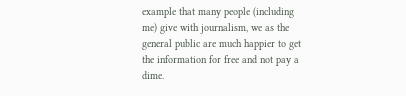example that many people (including me) give with journalism, we as the general public are much happier to get the information for free and not pay a dime.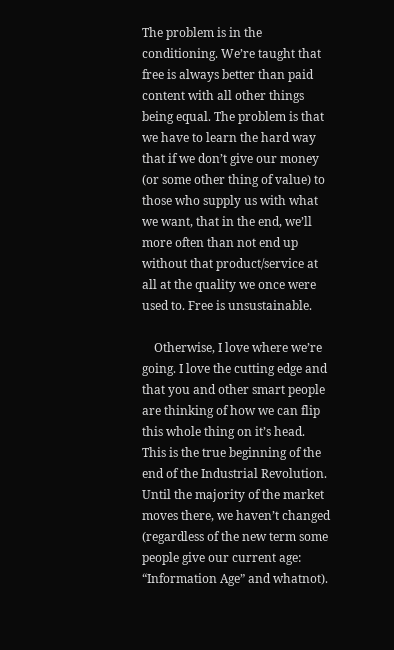The problem is in the conditioning. We’re taught that free is always better than paid content with all other things being equal. The problem is that we have to learn the hard way that if we don’t give our money (or some other thing of value) to those who supply us with what we want, that in the end, we’ll more often than not end up without that product/service at all at the quality we once were used to. Free is unsustainable.

    Otherwise, I love where we’re going. I love the cutting edge and that you and other smart people are thinking of how we can flip this whole thing on it’s head. This is the true beginning of the end of the Industrial Revolution. Until the majority of the market moves there, we haven’t changed (regardless of the new term some people give our current age: “Information Age” and whatnot).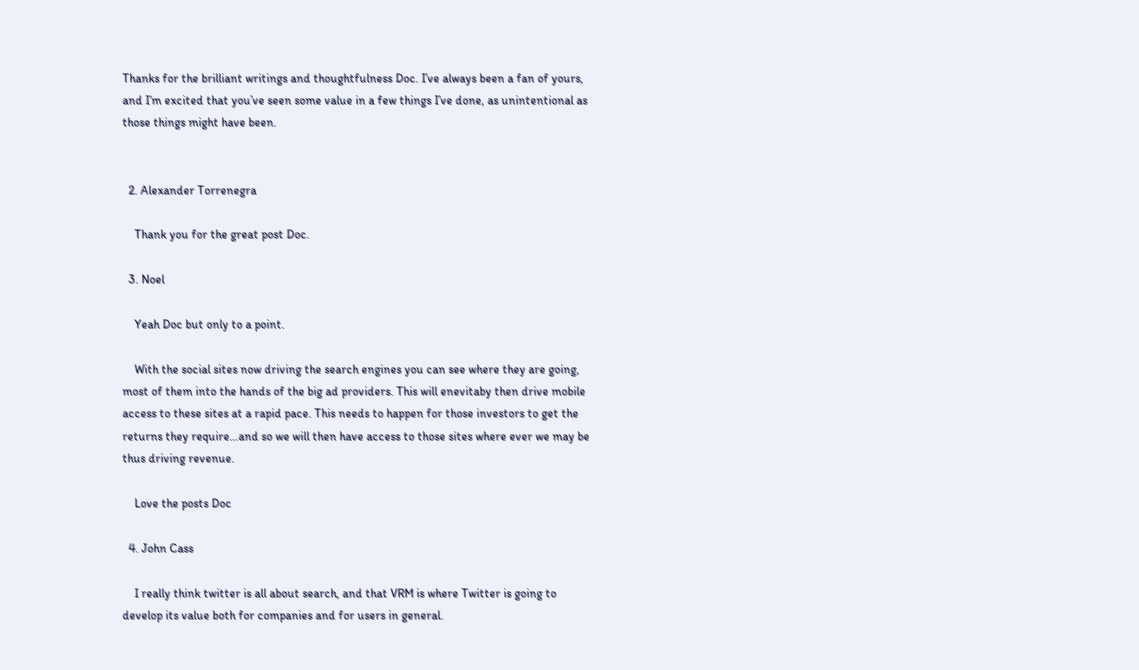Thanks for the brilliant writings and thoughtfulness Doc. I’ve always been a fan of yours, and I’m excited that you’ve seen some value in a few things I’ve done, as unintentional as those things might have been.


  2. Alexander Torrenegra

    Thank you for the great post Doc.

  3. Noel

    Yeah Doc but only to a point.

    With the social sites now driving the search engines you can see where they are going, most of them into the hands of the big ad providers. This will enevitaby then drive mobile access to these sites at a rapid pace. This needs to happen for those investors to get the returns they require…and so we will then have access to those sites where ever we may be thus driving revenue.

    Love the posts Doc

  4. John Cass

    I really think twitter is all about search, and that VRM is where Twitter is going to develop its value both for companies and for users in general.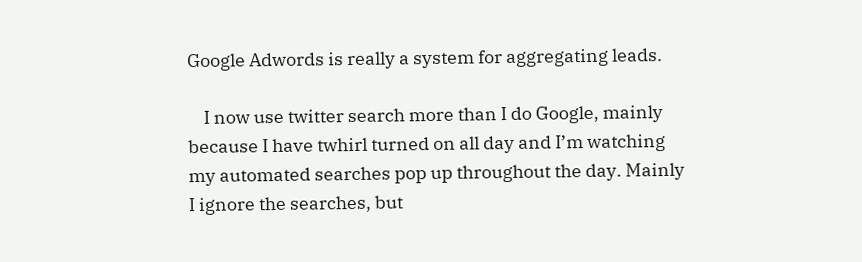Google Adwords is really a system for aggregating leads.

    I now use twitter search more than I do Google, mainly because I have twhirl turned on all day and I’m watching my automated searches pop up throughout the day. Mainly I ignore the searches, but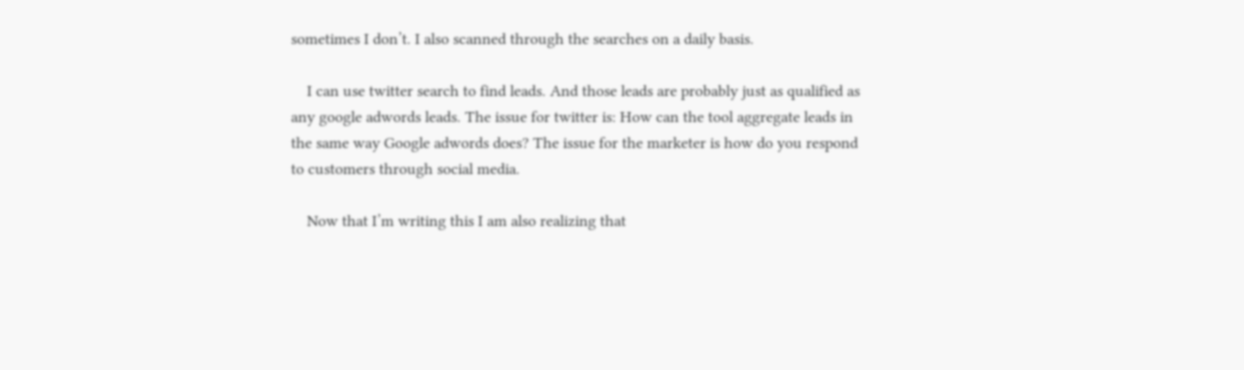sometimes I don’t. I also scanned through the searches on a daily basis.

    I can use twitter search to find leads. And those leads are probably just as qualified as any google adwords leads. The issue for twitter is: How can the tool aggregate leads in the same way Google adwords does? The issue for the marketer is how do you respond to customers through social media.

    Now that I’m writing this I am also realizing that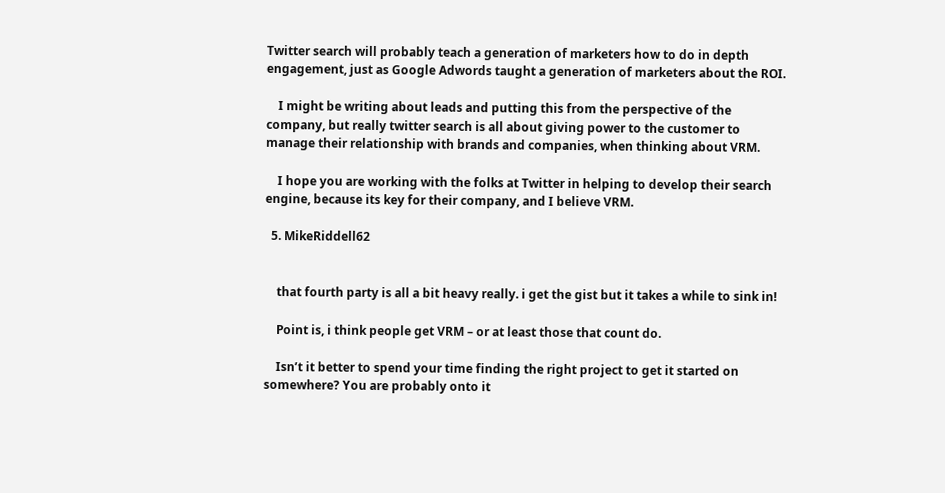Twitter search will probably teach a generation of marketers how to do in depth engagement, just as Google Adwords taught a generation of marketers about the ROI.

    I might be writing about leads and putting this from the perspective of the company, but really twitter search is all about giving power to the customer to manage their relationship with brands and companies, when thinking about VRM.

    I hope you are working with the folks at Twitter in helping to develop their search engine, because its key for their company, and I believe VRM.

  5. MikeRiddell62


    that fourth party is all a bit heavy really. i get the gist but it takes a while to sink in!

    Point is, i think people get VRM – or at least those that count do.

    Isn’t it better to spend your time finding the right project to get it started on somewhere? You are probably onto it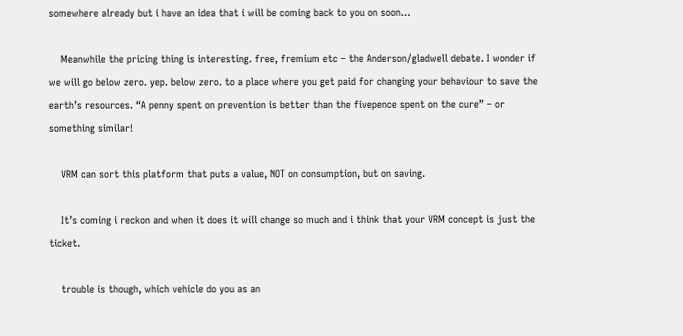somewhere already but i have an idea that i will be coming back to you on soon…

    Meanwhile the pricing thing is interesting. free, fremium etc – the Anderson/gladwell debate. I wonder if we will go below zero. yep. below zero. to a place where you get paid for changing your behaviour to save the earth’s resources. “A penny spent on prevention is better than the fivepence spent on the cure” – or something similar!

    VRM can sort this platform that puts a value, NOT on consumption, but on saving.

    It’s coming i reckon and when it does it will change so much and i think that your VRM concept is just the ticket.

    trouble is though, which vehicle do you as an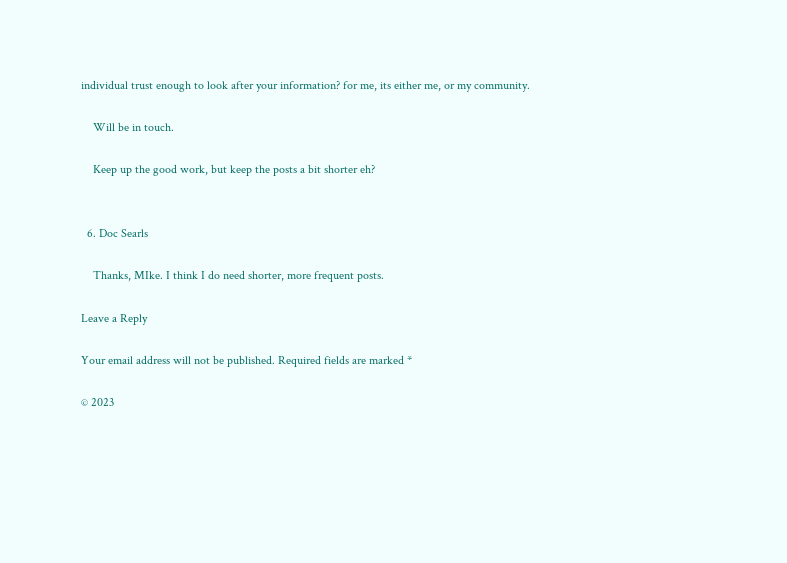individual trust enough to look after your information? for me, its either me, or my community.

    Will be in touch.

    Keep up the good work, but keep the posts a bit shorter eh?


  6. Doc Searls

    Thanks, MIke. I think I do need shorter, more frequent posts.

Leave a Reply

Your email address will not be published. Required fields are marked *

© 2023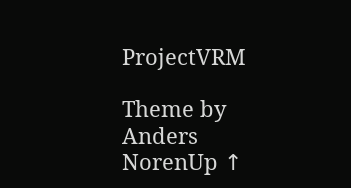ProjectVRM

Theme by Anders NorenUp ↑